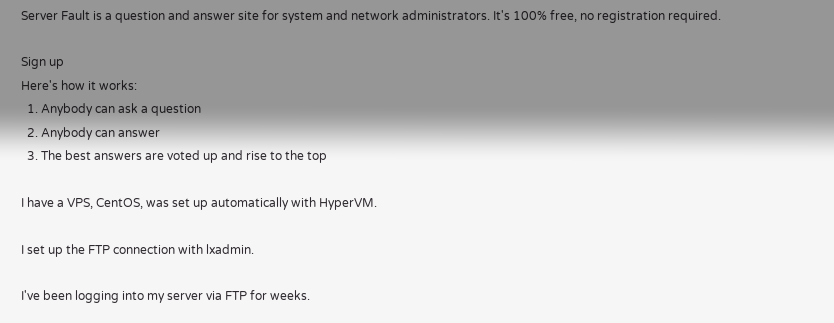Server Fault is a question and answer site for system and network administrators. It's 100% free, no registration required.

Sign up
Here's how it works:
  1. Anybody can ask a question
  2. Anybody can answer
  3. The best answers are voted up and rise to the top

I have a VPS, CentOS, was set up automatically with HyperVM.

I set up the FTP connection with lxadmin.

I've been logging into my server via FTP for weeks.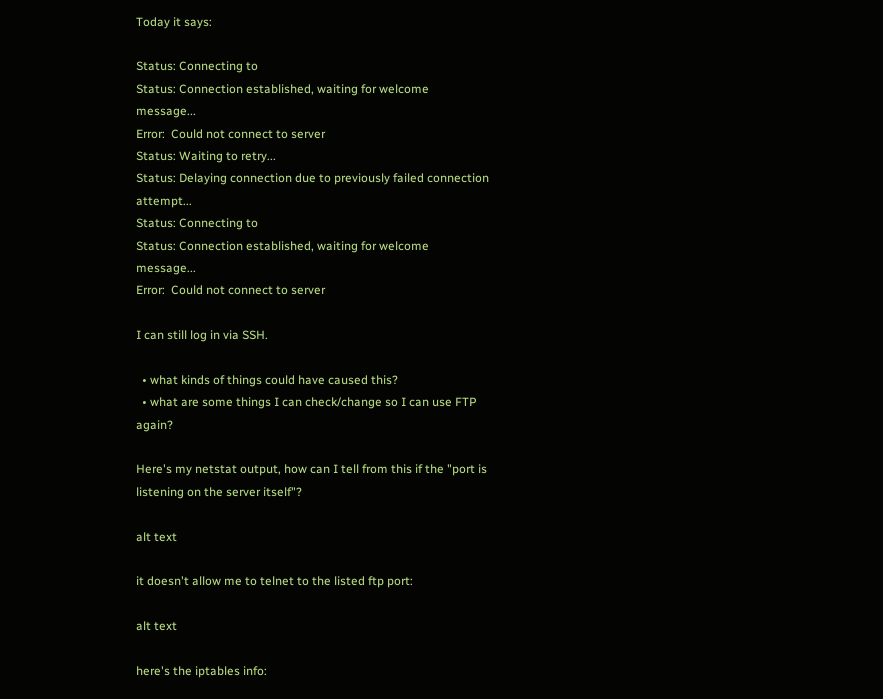Today it says:

Status: Connecting to
Status: Connection established, waiting for welcome message...
Error:  Could not connect to server
Status: Waiting to retry...
Status: Delaying connection due to previously failed connection attempt...
Status: Connecting to
Status: Connection established, waiting for welcome message...
Error:  Could not connect to server

I can still log in via SSH.

  • what kinds of things could have caused this?
  • what are some things I can check/change so I can use FTP again?

Here's my netstat output, how can I tell from this if the "port is listening on the server itself"?

alt text

it doesn't allow me to telnet to the listed ftp port:

alt text

here's the iptables info: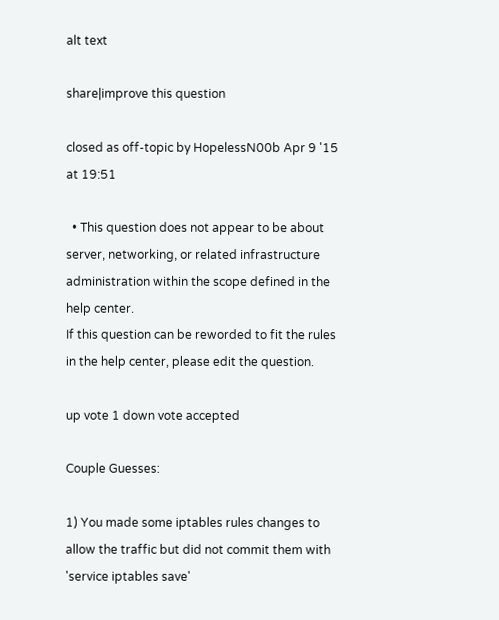alt text

share|improve this question

closed as off-topic by HopelessN00b Apr 9 '15 at 19:51

  • This question does not appear to be about server, networking, or related infrastructure administration within the scope defined in the help center.
If this question can be reworded to fit the rules in the help center, please edit the question.

up vote 1 down vote accepted

Couple Guesses:

1) You made some iptables rules changes to allow the traffic but did not commit them with 'service iptables save'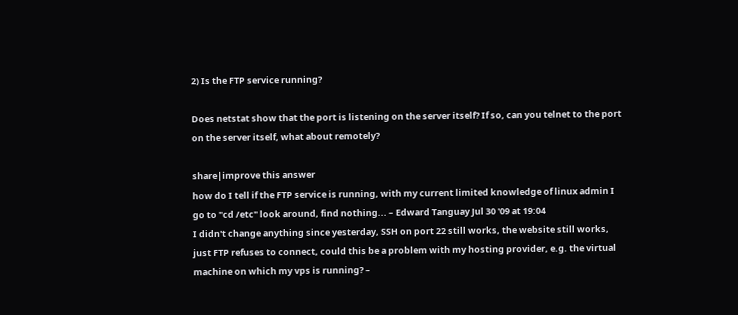2) Is the FTP service running?

Does netstat show that the port is listening on the server itself? If so, can you telnet to the port on the server itself, what about remotely?

share|improve this answer
how do I tell if the FTP service is running, with my current limited knowledge of linux admin I go to "cd /etc" look around, find nothing... – Edward Tanguay Jul 30 '09 at 19:04
I didn't change anything since yesterday, SSH on port 22 still works, the website still works, just FTP refuses to connect, could this be a problem with my hosting provider, e.g. the virtual machine on which my vps is running? –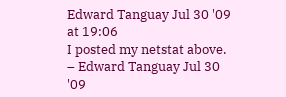Edward Tanguay Jul 30 '09 at 19:06
I posted my netstat above. – Edward Tanguay Jul 30 '09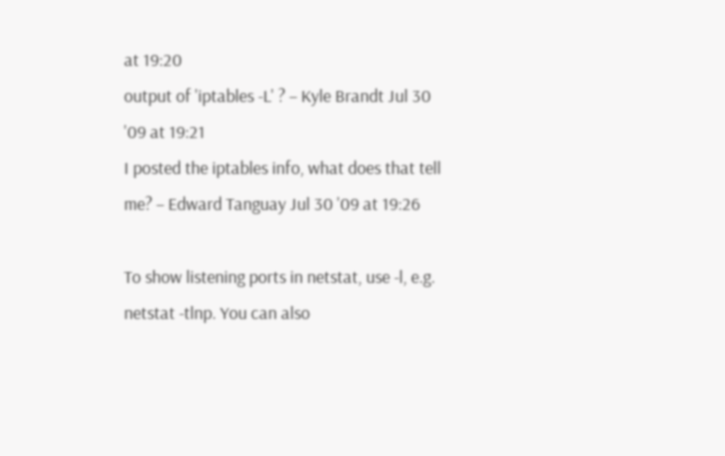at 19:20
output of 'iptables -L' ? – Kyle Brandt Jul 30 '09 at 19:21
I posted the iptables info, what does that tell me? – Edward Tanguay Jul 30 '09 at 19:26

To show listening ports in netstat, use -l, e.g. netstat -tlnp. You can also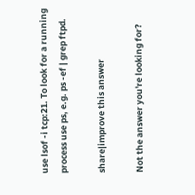use lsof -i tcp:21. To look for a running process use ps, e.g. ps -ef | grep ftpd.

share|improve this answer

Not the answer you're looking for?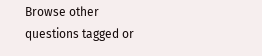Browse other questions tagged or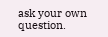ask your own question.